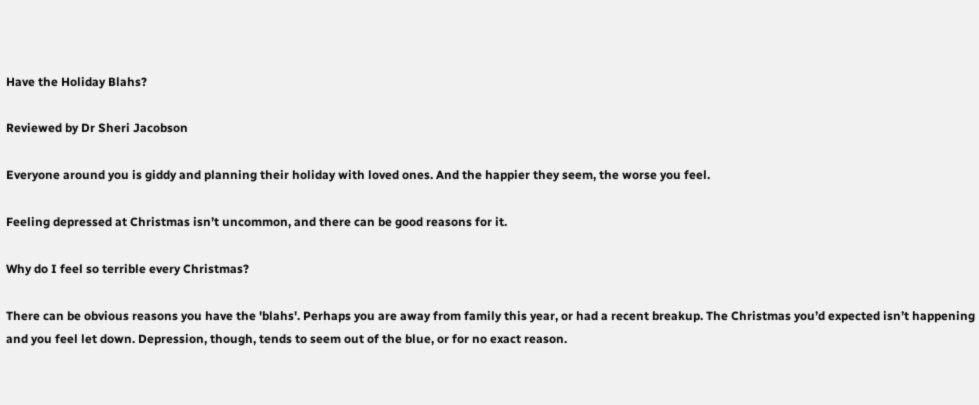Have the Holiday Blahs?

Reviewed by Dr Sheri Jacobson

Everyone around you is giddy and planning their holiday with loved ones. And the happier they seem, the worse you feel.

Feeling depressed at Christmas isn’t uncommon, and there can be good reasons for it.

Why do I feel so terrible every Christmas?

There can be obvious reasons you have the 'blahs'. Perhaps you are away from family this year, or had a recent breakup. The Christmas you’d expected isn’t happening and you feel let down. Depression, though, tends to seem out of the blue, or for no exact reason.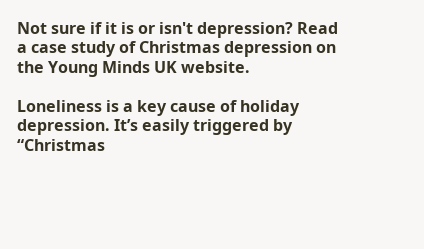Not sure if it is or isn't depression? Read a case study of Christmas depression on the Young Minds UK website.

Loneliness is a key cause of holiday depression. It’s easily triggered by “Christmas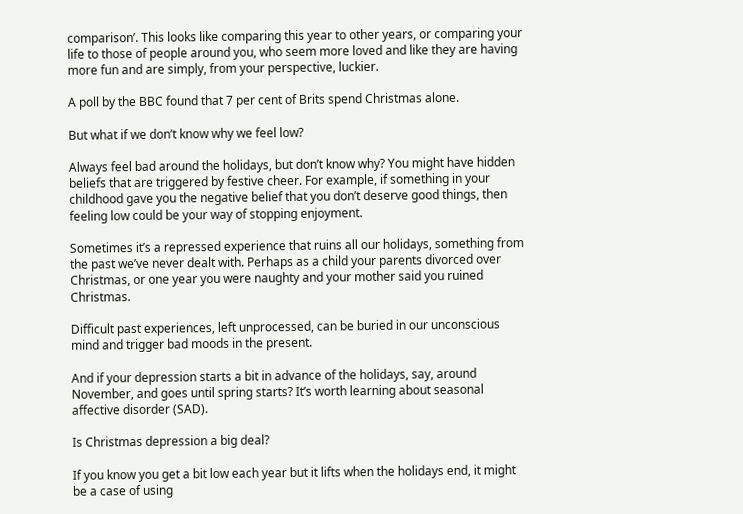comparison’. This looks like comparing this year to other years, or comparing your life to those of people around you, who seem more loved and like they are having more fun and are simply, from your perspective, luckier.

A poll by the BBC found that 7 per cent of Brits spend Christmas alone.

But what if we don’t know why we feel low?

Always feel bad around the holidays, but don’t know why? You might have hidden beliefs that are triggered by festive cheer. For example, if something in your childhood gave you the negative belief that you don’t deserve good things, then feeling low could be your way of stopping enjoyment.

Sometimes it’s a repressed experience that ruins all our holidays, something from the past we’ve never dealt with. Perhaps as a child your parents divorced over Christmas, or one year you were naughty and your mother said you ruined Christmas.

Difficult past experiences, left unprocessed, can be buried in our unconscious mind and trigger bad moods in the present.

And if your depression starts a bit in advance of the holidays, say, around November, and goes until spring starts? It’s worth learning about seasonal affective disorder (SAD).

Is Christmas depression a big deal?

If you know you get a bit low each year but it lifts when the holidays end, it might be a case of using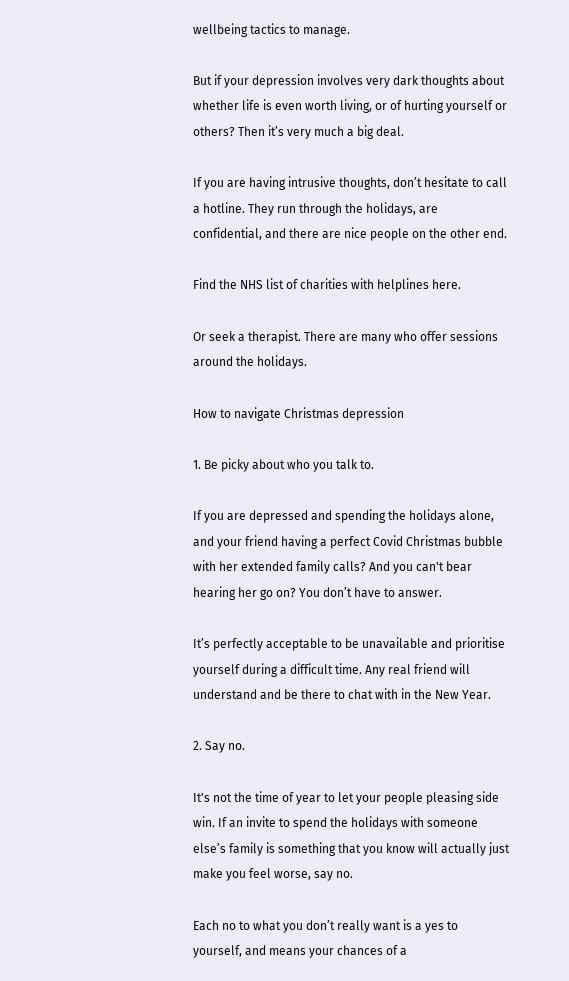wellbeing tactics to manage.

But if your depression involves very dark thoughts about whether life is even worth living, or of hurting yourself or others? Then it’s very much a big deal.

If you are having intrusive thoughts, don’t hesitate to call a hotline. They run through the holidays, are confidential, and there are nice people on the other end.

Find the NHS list of charities with helplines here.

Or seek a therapist. There are many who offer sessions around the holidays.

How to navigate Christmas depression

1. Be picky about who you talk to.

If you are depressed and spending the holidays alone, and your friend having a perfect Covid Christmas bubble with her extended family calls? And you can't bear hearing her go on? You don’t have to answer.

It’s perfectly acceptable to be unavailable and prioritise yourself during a difficult time. Any real friend will understand and be there to chat with in the New Year.

2. Say no.

It's not the time of year to let your people pleasing side win. If an invite to spend the holidays with someone else’s family is something that you know will actually just make you feel worse, say no.

Each no to what you don’t really want is a yes to yourself, and means your chances of a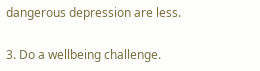dangerous depression are less.

3. Do a wellbeing challenge.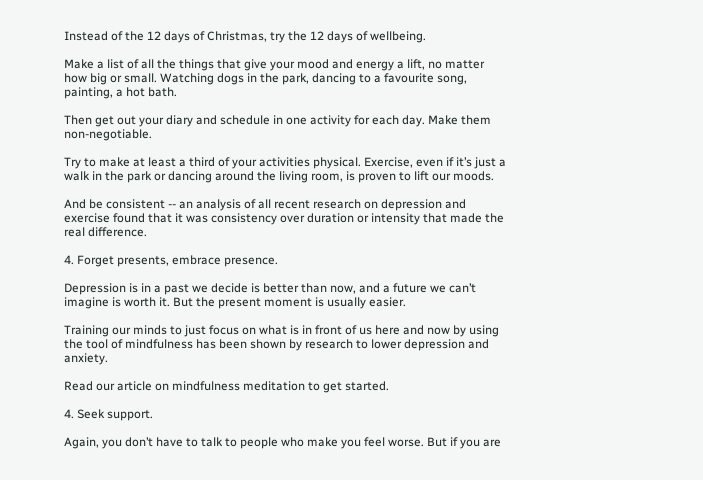Instead of the 12 days of Christmas, try the 12 days of wellbeing.

Make a list of all the things that give your mood and energy a lift, no matter how big or small. Watching dogs in the park, dancing to a favourite song, painting, a hot bath.

Then get out your diary and schedule in one activity for each day. Make them non-negotiable.

Try to make at least a third of your activities physical. Exercise, even if it’s just a walk in the park or dancing around the living room, is proven to lift our moods.

And be consistent -- an analysis of all recent research on depression and exercise found that it was consistency over duration or intensity that made the real difference.

4. Forget presents, embrace presence.

Depression is in a past we decide is better than now, and a future we can’t imagine is worth it. But the present moment is usually easier.

Training our minds to just focus on what is in front of us here and now by using the tool of mindfulness has been shown by research to lower depression and anxiety.

Read our article on mindfulness meditation to get started.

4. Seek support.

Again, you don’t have to talk to people who make you feel worse. But if you are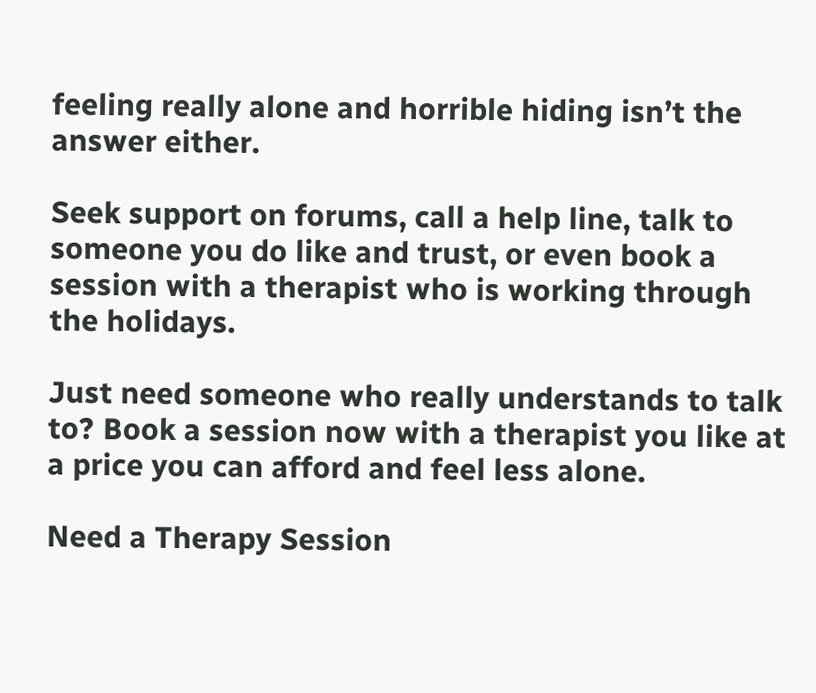feeling really alone and horrible hiding isn’t the answer either.

Seek support on forums, call a help line, talk to someone you do like and trust, or even book a session with a therapist who is working through the holidays.

Just need someone who really understands to talk to? Book a session now with a therapist you like at a price you can afford and feel less alone.

Need a Therapy Session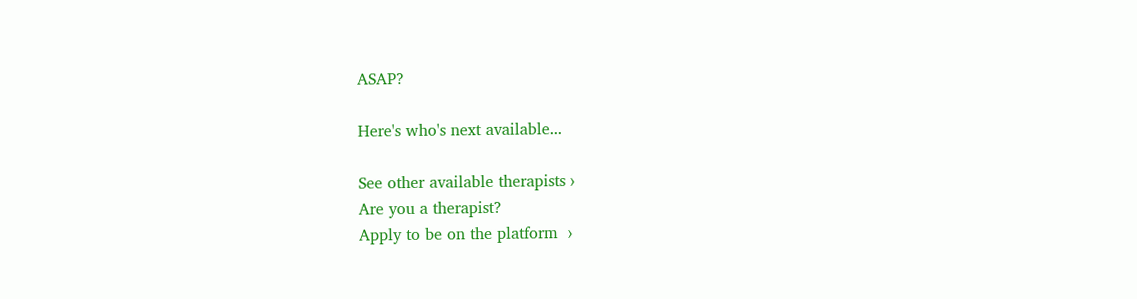ASAP?

Here's who's next available...

See other available therapists ›
Are you a therapist?
Apply to be on the platform  ›